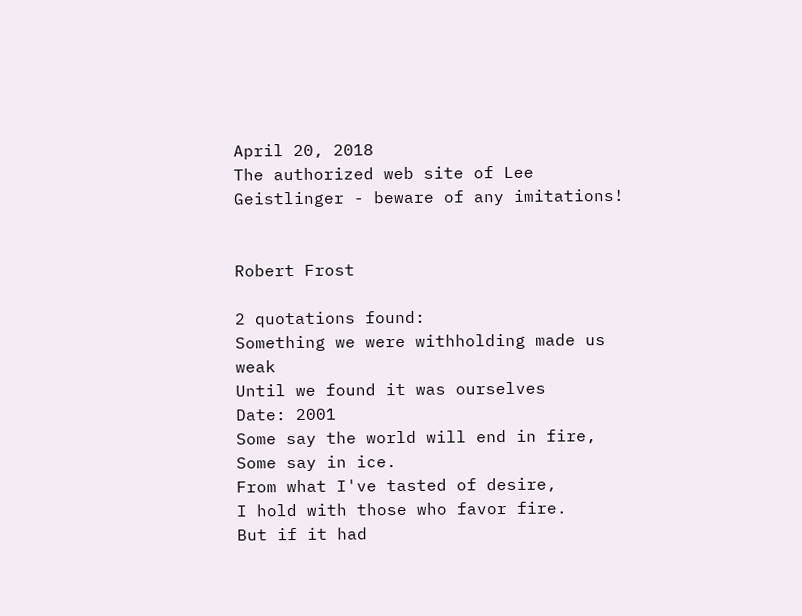April 20, 2018
The authorized web site of Lee Geistlinger - beware of any imitations!


Robert Frost

2 quotations found:
Something we were withholding made us weak
Until we found it was ourselves
Date: 2001
Some say the world will end in fire,
Some say in ice.
From what I've tasted of desire,
I hold with those who favor fire.
But if it had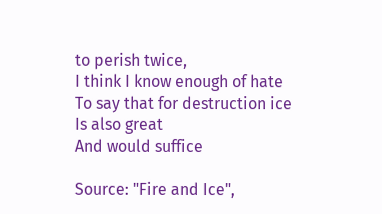to perish twice,
I think I know enough of hate
To say that for destruction ice
Is also great
And would suffice

Source: "Fire and Ice",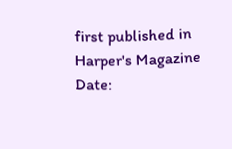first published in Harper's Magazine
Date: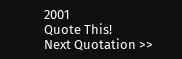2001
Quote This!
Next Quotation >>